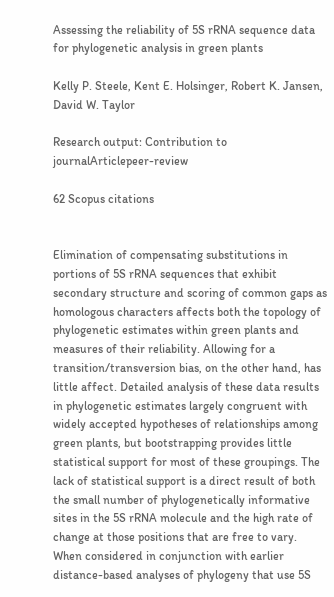Assessing the reliability of 5S rRNA sequence data for phylogenetic analysis in green plants

Kelly P. Steele, Kent E. Holsinger, Robert K. Jansen, David W. Taylor

Research output: Contribution to journalArticlepeer-review

62 Scopus citations


Elimination of compensating substitutions in portions of 5S rRNA sequences that exhibit secondary structure and scoring of common gaps as homologous characters affects both the topology of phylogenetic estimates within green plants and measures of their reliability. Allowing for a transition/transversion bias, on the other hand, has little affect. Detailed analysis of these data results in phylogenetic estimates largely congruent with widely accepted hypotheses of relationships among green plants, but bootstrapping provides little statistical support for most of these groupings. The lack of statistical support is a direct result of both the small number of phylogenetically informative sites in the 5S rRNA molecule and the high rate of change at those positions that are free to vary. When considered in conjunction with earlier distance-based analyses of phylogeny that use 5S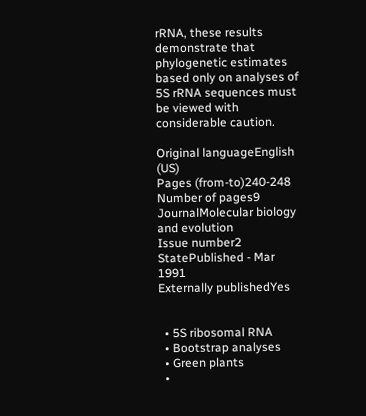rRNA, these results demonstrate that phylogenetic estimates based only on analyses of 5S rRNA sequences must be viewed with considerable caution.

Original languageEnglish (US)
Pages (from-to)240-248
Number of pages9
JournalMolecular biology and evolution
Issue number2
StatePublished - Mar 1991
Externally publishedYes


  • 5S ribosomal RNA
  • Bootstrap analyses
  • Green plants
  •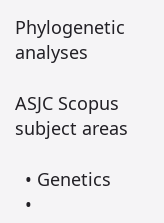Phylogenetic analyses

ASJC Scopus subject areas

  • Genetics
  •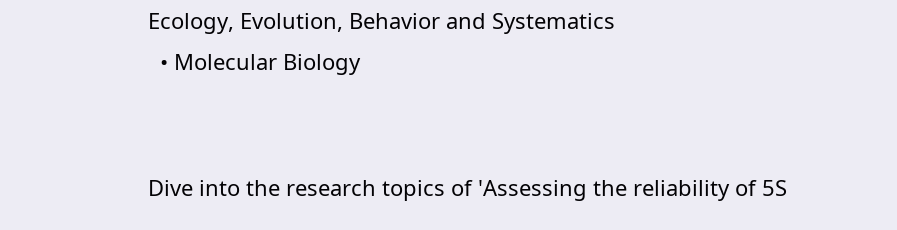Ecology, Evolution, Behavior and Systematics
  • Molecular Biology


Dive into the research topics of 'Assessing the reliability of 5S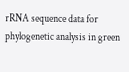rRNA sequence data for phylogenetic analysis in green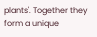plants'. Together they form a unique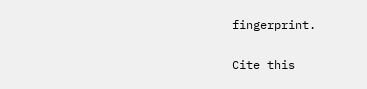fingerprint.

Cite this